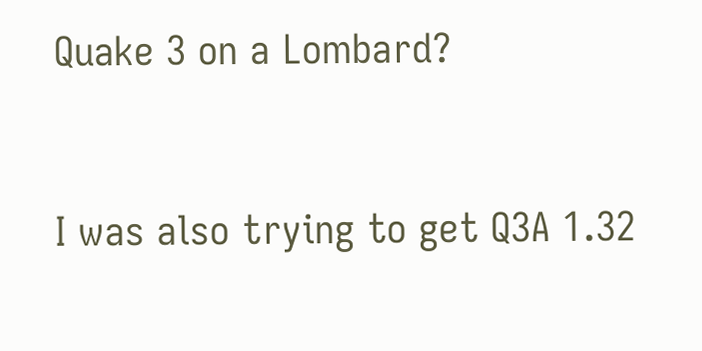Quake 3 on a Lombard?


I was also trying to get Q3A 1.32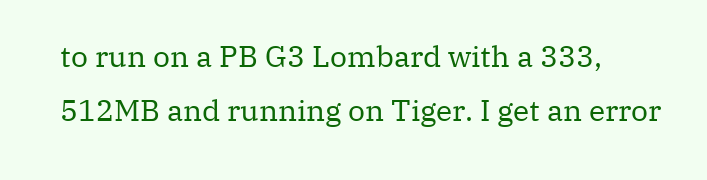to run on a PB G3 Lombard with a 333, 512MB and running on Tiger. I get an error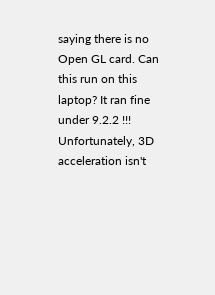saying there is no Open GL card. Can this run on this laptop? It ran fine under 9.2.2 !!!
Unfortunately, 3D acceleration isn't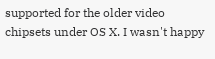supported for the older video chipsets under OS X. I wasn't happy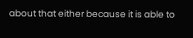about that either because it is able to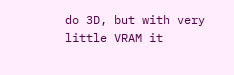do 3D, but with very little VRAM it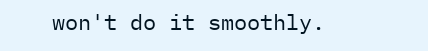won't do it smoothly.